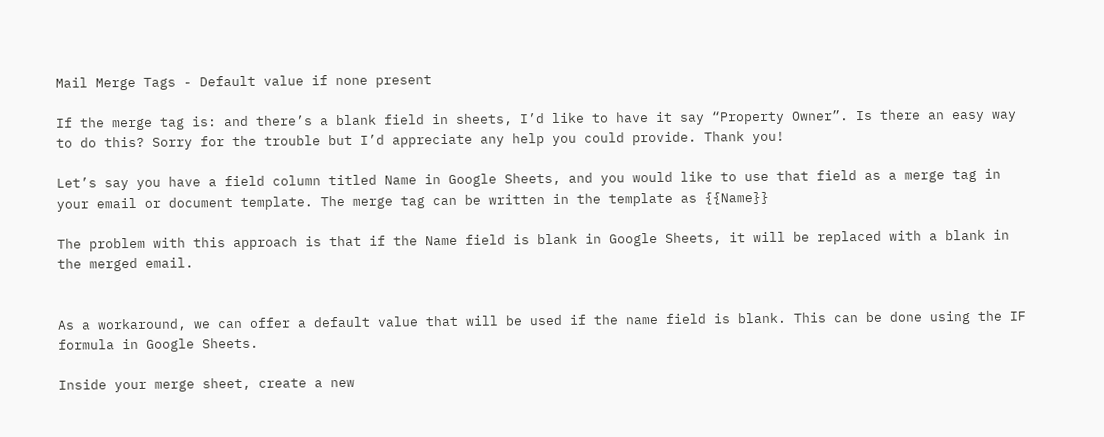Mail Merge Tags - Default value if none present

If the merge tag is: and there’s a blank field in sheets, I’d like to have it say “Property Owner”. Is there an easy way to do this? Sorry for the trouble but I’d appreciate any help you could provide. Thank you!

Let’s say you have a field column titled Name in Google Sheets, and you would like to use that field as a merge tag in your email or document template. The merge tag can be written in the template as {{Name}}

The problem with this approach is that if the Name field is blank in Google Sheets, it will be replaced with a blank in the merged email.


As a workaround, we can offer a default value that will be used if the name field is blank. This can be done using the IF formula in Google Sheets.

Inside your merge sheet, create a new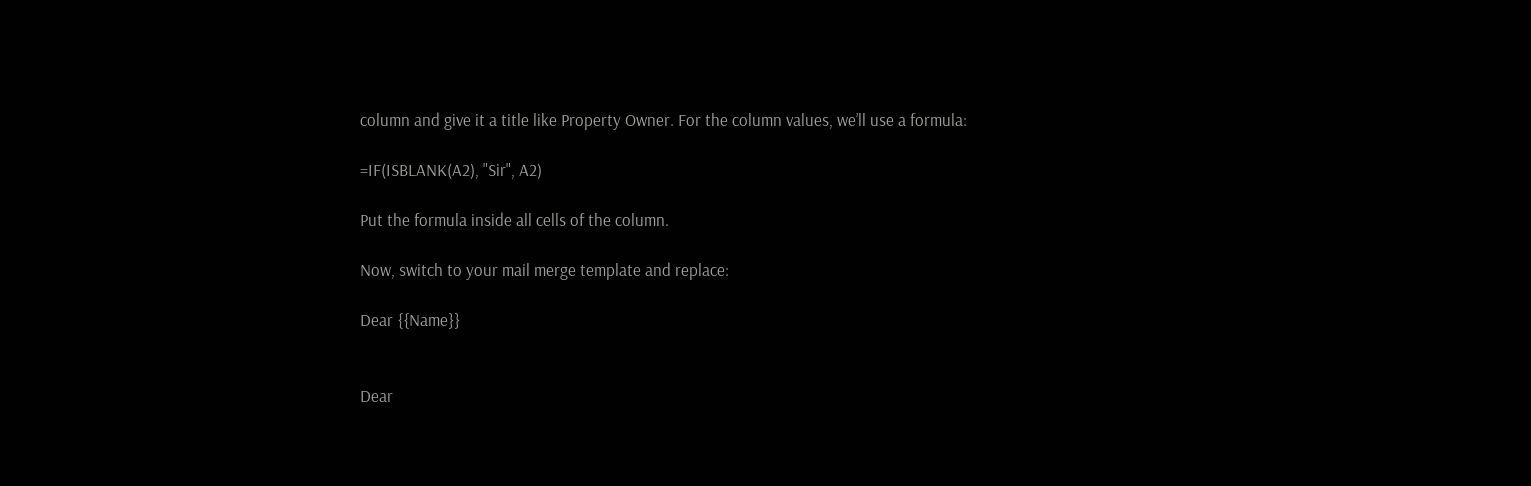column and give it a title like Property Owner. For the column values, we’ll use a formula:

=IF(ISBLANK(A2), "Sir", A2)

Put the formula inside all cells of the column.

Now, switch to your mail merge template and replace:

Dear {{Name}}


Dear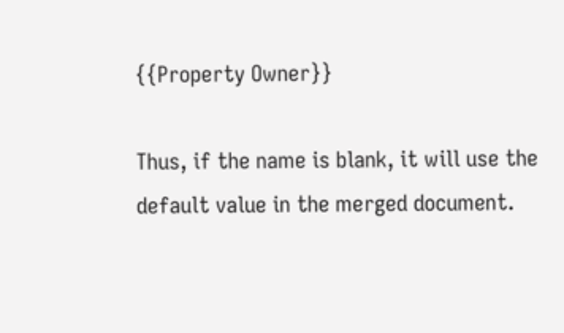{{Property Owner}}

Thus, if the name is blank, it will use the default value in the merged document.